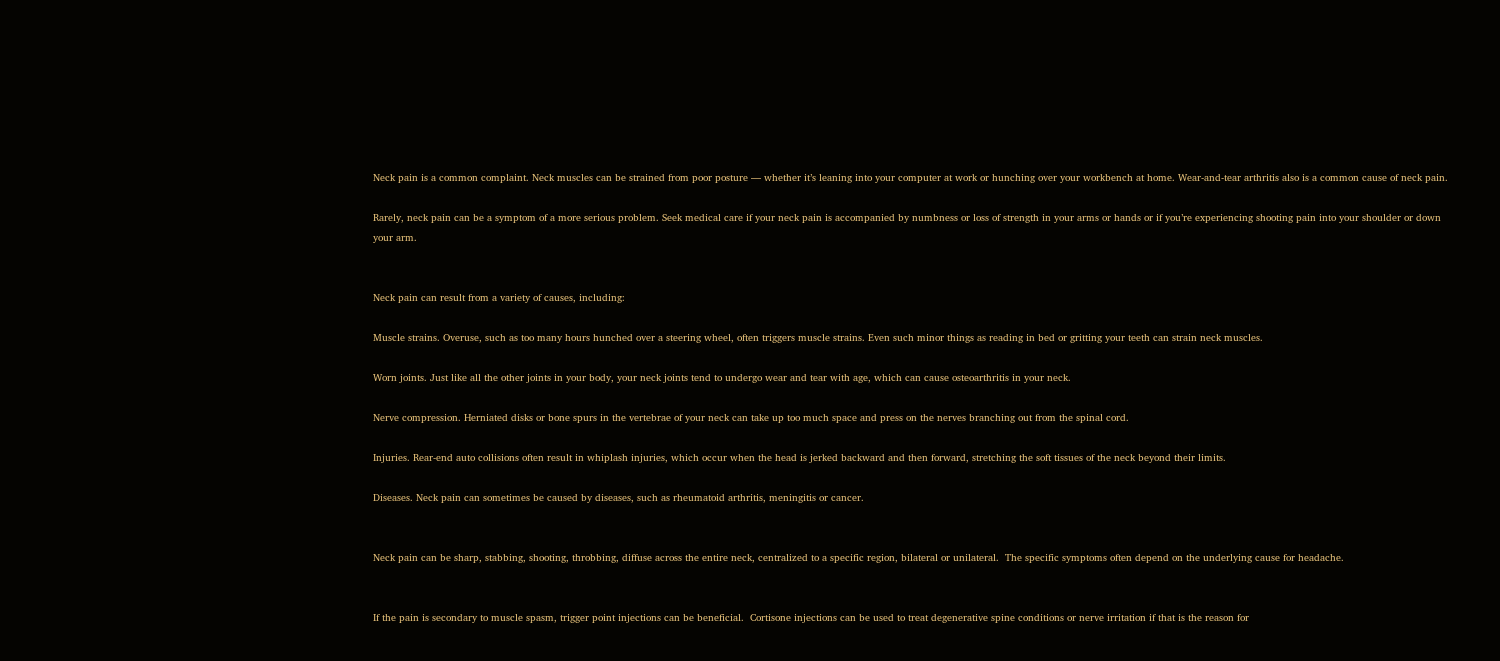Neck pain is a common complaint. Neck muscles can be strained from poor posture — whether it’s leaning into your computer at work or hunching over your workbench at home. Wear-and-tear arthritis also is a common cause of neck pain.

Rarely, neck pain can be a symptom of a more serious problem. Seek medical care if your neck pain is accompanied by numbness or loss of strength in your arms or hands or if you’re experiencing shooting pain into your shoulder or down your arm.


Neck pain can result from a variety of causes, including:

Muscle strains. Overuse, such as too many hours hunched over a steering wheel, often triggers muscle strains. Even such minor things as reading in bed or gritting your teeth can strain neck muscles.

Worn joints. Just like all the other joints in your body, your neck joints tend to undergo wear and tear with age, which can cause osteoarthritis in your neck.

Nerve compression. Herniated disks or bone spurs in the vertebrae of your neck can take up too much space and press on the nerves branching out from the spinal cord.

Injuries. Rear-end auto collisions often result in whiplash injuries, which occur when the head is jerked backward and then forward, stretching the soft tissues of the neck beyond their limits.

Diseases. Neck pain can sometimes be caused by diseases, such as rheumatoid arthritis, meningitis or cancer.


Neck pain can be sharp, stabbing, shooting, throbbing, diffuse across the entire neck, centralized to a specific region, bilateral or unilateral.  The specific symptoms often depend on the underlying cause for headache.


If the pain is secondary to muscle spasm, trigger point injections can be beneficial.  Cortisone injections can be used to treat degenerative spine conditions or nerve irritation if that is the reason for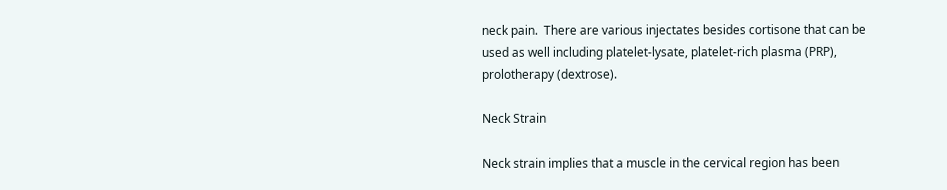neck pain.  There are various injectates besides cortisone that can be used as well including platelet-lysate, platelet-rich plasma (PRP), prolotherapy (dextrose).

Neck Strain

Neck strain implies that a muscle in the cervical region has been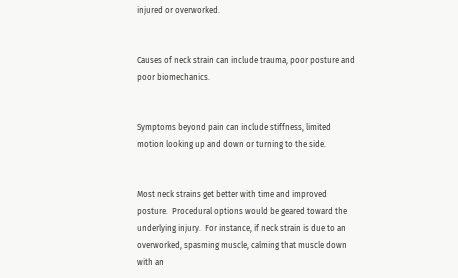injured or overworked.


Causes of neck strain can include trauma, poor posture and poor biomechanics.


Symptoms beyond pain can include stiffness, limited motion looking up and down or turning to the side.


Most neck strains get better with time and improved posture.  Procedural options would be geared toward the underlying injury.  For instance, if neck strain is due to an overworked, spasming muscle, calming that muscle down with an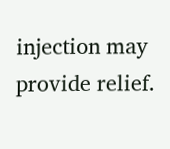injection may provide relief.